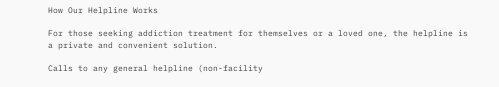How Our Helpline Works

For those seeking addiction treatment for themselves or a loved one, the helpline is a private and convenient solution.

Calls to any general helpline (non-facility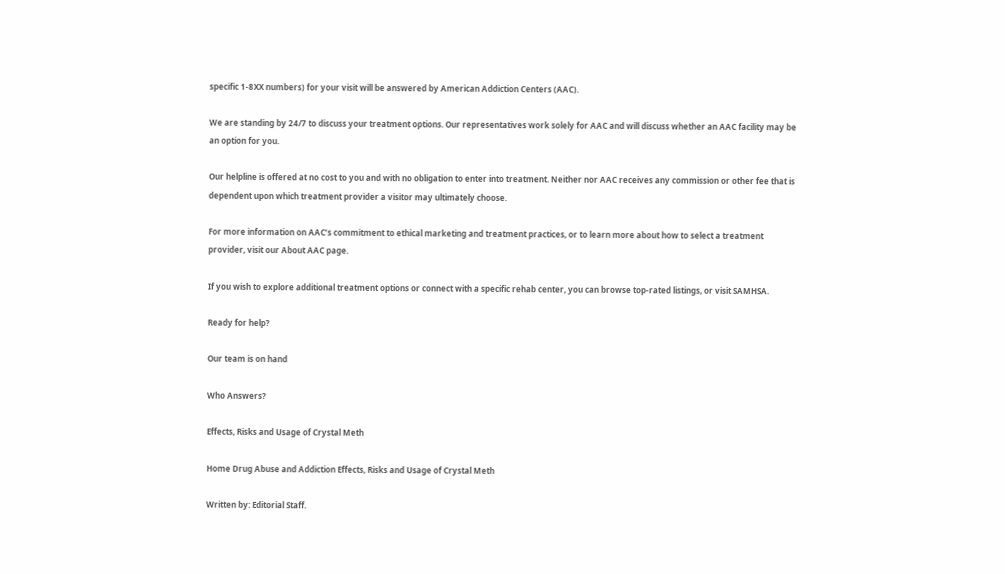specific 1-8XX numbers) for your visit will be answered by American Addiction Centers (AAC).

We are standing by 24/7 to discuss your treatment options. Our representatives work solely for AAC and will discuss whether an AAC facility may be an option for you.

Our helpline is offered at no cost to you and with no obligation to enter into treatment. Neither nor AAC receives any commission or other fee that is dependent upon which treatment provider a visitor may ultimately choose.

For more information on AAC’s commitment to ethical marketing and treatment practices, or to learn more about how to select a treatment provider, visit our About AAC page.

If you wish to explore additional treatment options or connect with a specific rehab center, you can browse top-rated listings, or visit SAMHSA.

Ready for help?

Our team is on hand

Who Answers?

Effects, Risks and Usage of Crystal Meth

Home Drug Abuse and Addiction Effects, Risks and Usage of Crystal Meth

Written by: Editorial Staff.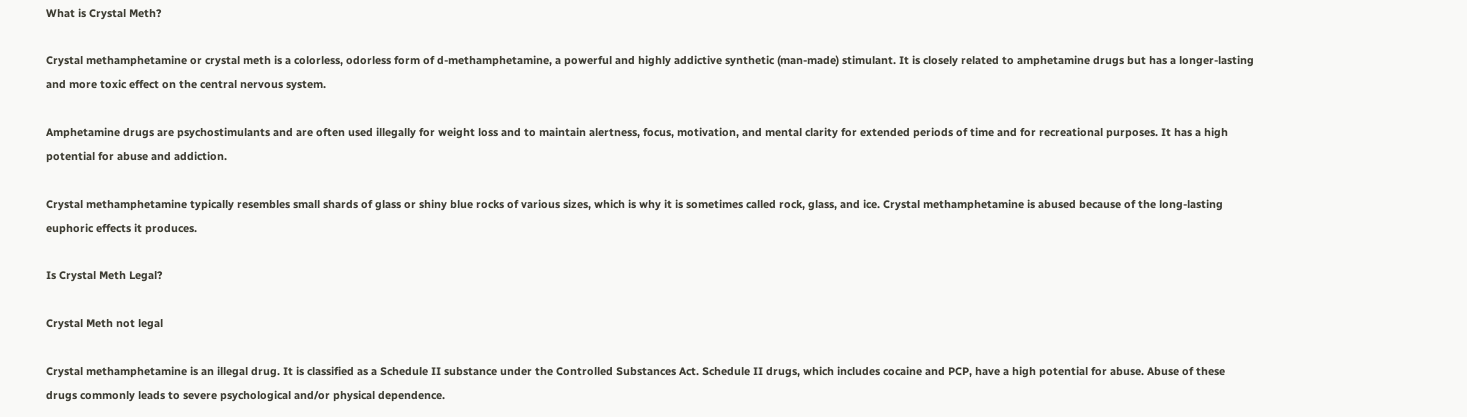What is Crystal Meth?

Crystal methamphetamine or crystal meth is a colorless, odorless form of d-methamphetamine, a powerful and highly addictive synthetic (man-made) stimulant. It is closely related to amphetamine drugs but has a longer-lasting and more toxic effect on the central nervous system.

Amphetamine drugs are psychostimulants and are often used illegally for weight loss and to maintain alertness, focus, motivation, and mental clarity for extended periods of time and for recreational purposes. It has a high potential for abuse and addiction.

Crystal methamphetamine typically resembles small shards of glass or shiny blue rocks of various sizes, which is why it is sometimes called rock, glass, and ice. Crystal methamphetamine is abused because of the long-lasting euphoric effects it produces.

Is Crystal Meth Legal?

Crystal Meth not legal

Crystal methamphetamine is an illegal drug. It is classified as a Schedule II substance under the Controlled Substances Act. Schedule II drugs, which includes cocaine and PCP, have a high potential for abuse. Abuse of these drugs commonly leads to severe psychological and/or physical dependence.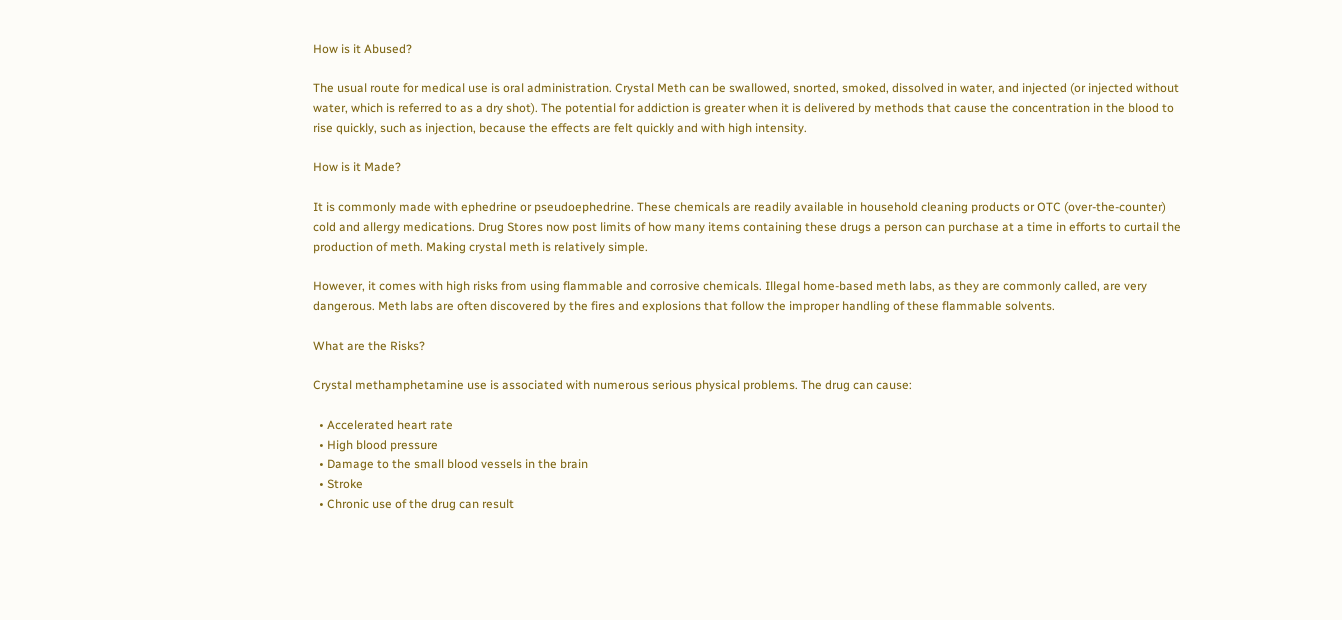How is it Abused?

The usual route for medical use is oral administration. Crystal Meth can be swallowed, snorted, smoked, dissolved in water, and injected (or injected without water, which is referred to as a dry shot). The potential for addiction is greater when it is delivered by methods that cause the concentration in the blood to rise quickly, such as injection, because the effects are felt quickly and with high intensity.

How is it Made?

It is commonly made with ephedrine or pseudoephedrine. These chemicals are readily available in household cleaning products or OTC (over-the-counter) cold and allergy medications. Drug Stores now post limits of how many items containing these drugs a person can purchase at a time in efforts to curtail the production of meth. Making crystal meth is relatively simple.

However, it comes with high risks from using flammable and corrosive chemicals. Illegal home-based meth labs, as they are commonly called, are very dangerous. Meth labs are often discovered by the fires and explosions that follow the improper handling of these flammable solvents.

What are the Risks?

Crystal methamphetamine use is associated with numerous serious physical problems. The drug can cause:

  • Accelerated heart rate
  • High blood pressure
  • Damage to the small blood vessels in the brain
  • Stroke
  • Chronic use of the drug can result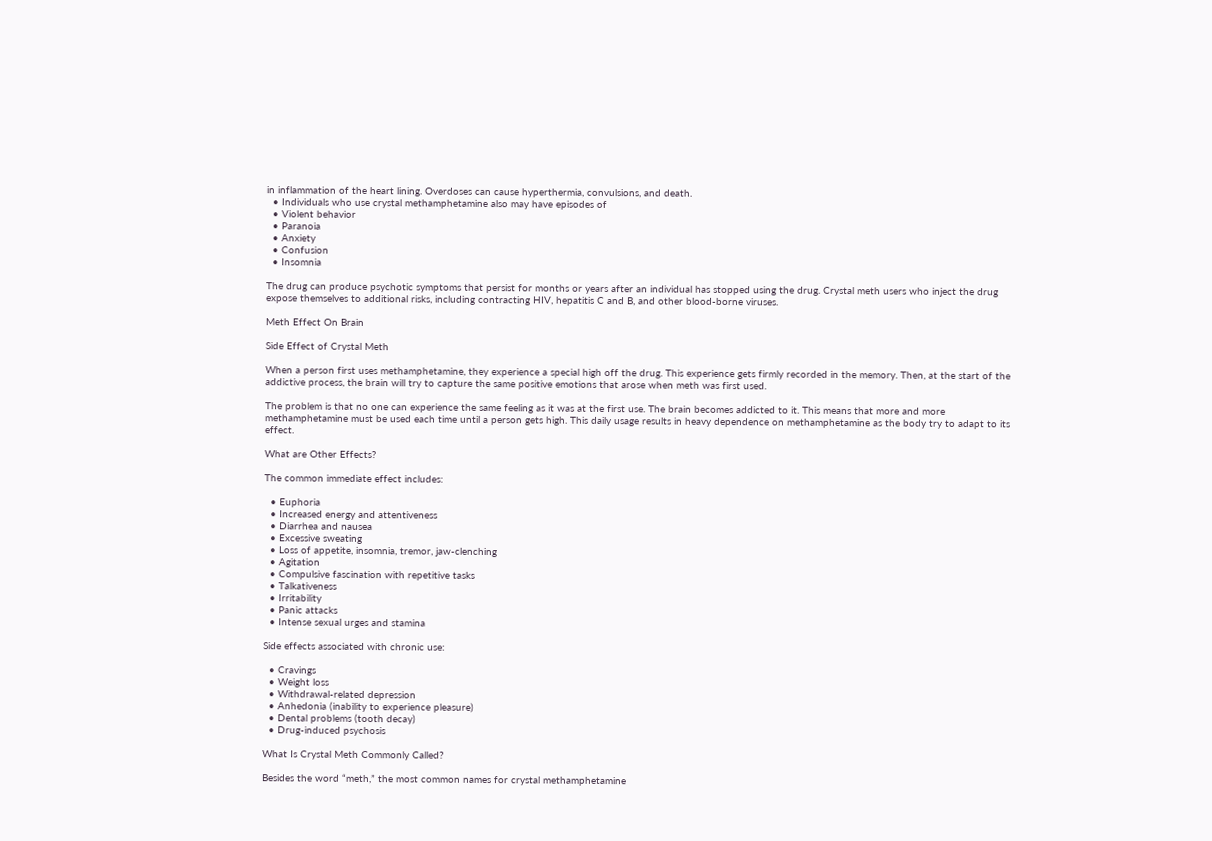in inflammation of the heart lining. Overdoses can cause hyperthermia, convulsions, and death.
  • Individuals who use crystal methamphetamine also may have episodes of
  • Violent behavior
  • Paranoia
  • Anxiety
  • Confusion
  • Insomnia

The drug can produce psychotic symptoms that persist for months or years after an individual has stopped using the drug. Crystal meth users who inject the drug expose themselves to additional risks, including contracting HIV, hepatitis C and B, and other blood-borne viruses.

Meth Effect On Brain

Side Effect of Crystal Meth

When a person first uses methamphetamine, they experience a special high off the drug. This experience gets firmly recorded in the memory. Then, at the start of the addictive process, the brain will try to capture the same positive emotions that arose when meth was first used.

The problem is that no one can experience the same feeling as it was at the first use. The brain becomes addicted to it. This means that more and more methamphetamine must be used each time until a person gets high. This daily usage results in heavy dependence on methamphetamine as the body try to adapt to its effect.

What are Other Effects?

The common immediate effect includes:

  • Euphoria
  • Increased energy and attentiveness
  • Diarrhea and nausea
  • Excessive sweating
  • Loss of appetite, insomnia, tremor, jaw-clenching
  • Agitation
  • Compulsive fascination with repetitive tasks
  • Talkativeness
  • Irritability
  • Panic attacks
  • Intense sexual urges and stamina

Side effects associated with chronic use:

  • Cravings
  • Weight loss
  • Withdrawal-related depression
  • Anhedonia (inability to experience pleasure)
  • Dental problems (tooth decay)
  • Drug-induced psychosis

What Is Crystal Meth Commonly Called?

Besides the word “meth,” the most common names for crystal methamphetamine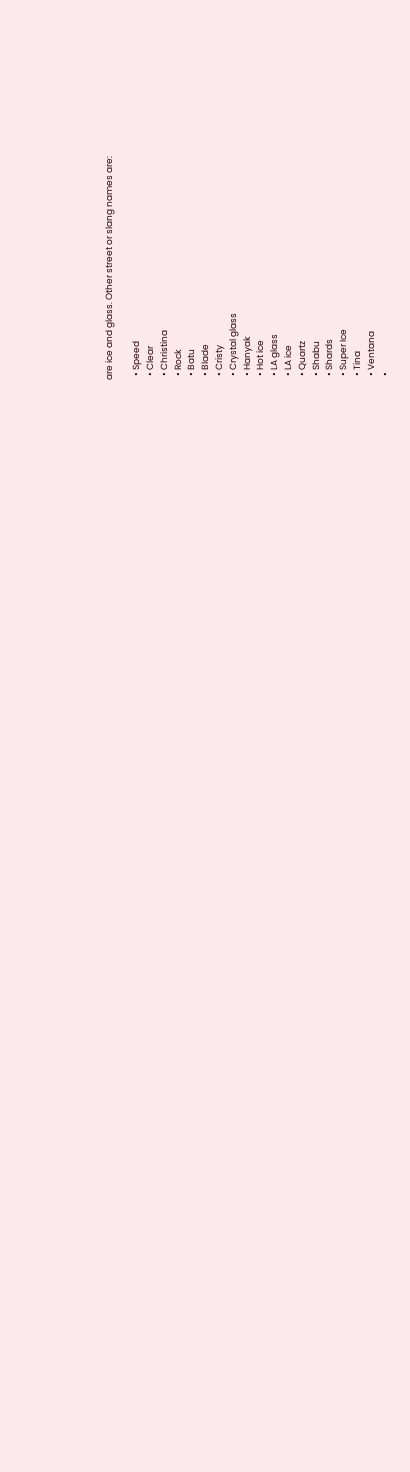are ice and glass. Other street or slang names are:

  • Speed
  • Clear
  • Christina
  • Rock
  • Batu
  • Blade
  • Cristy
  • Crystal glass
  • Hanyak
  • Hot ice
  • LA glass
  • LA ice
  • Quartz
  • Shabu
  • Shards
  • Super Ice
  • Tina
  • Ventana
  •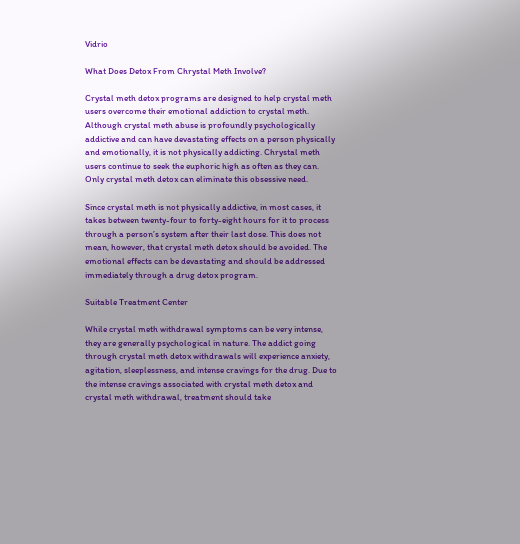Vidrio

What Does Detox From Chrystal Meth Involve?

Crystal meth detox programs are designed to help crystal meth users overcome their emotional addiction to crystal meth. Although crystal meth abuse is profoundly psychologically addictive and can have devastating effects on a person physically and emotionally, it is not physically addicting. Chrystal meth users continue to seek the euphoric high as often as they can. Only crystal meth detox can eliminate this obsessive need.

Since crystal meth is not physically addictive, in most cases, it takes between twenty-four to forty-eight hours for it to process through a person’s system after their last dose. This does not mean, however, that crystal meth detox should be avoided. The emotional effects can be devastating and should be addressed immediately through a drug detox program.

Suitable Treatment Center

While crystal meth withdrawal symptoms can be very intense, they are generally psychological in nature. The addict going through crystal meth detox withdrawals will experience anxiety, agitation, sleeplessness, and intense cravings for the drug. Due to the intense cravings associated with crystal meth detox and crystal meth withdrawal, treatment should take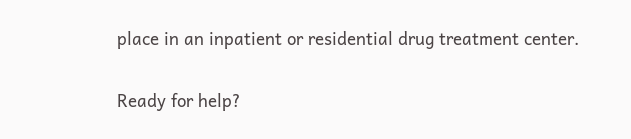place in an inpatient or residential drug treatment center.

Ready for help?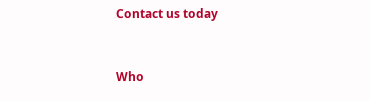Contact us today


Who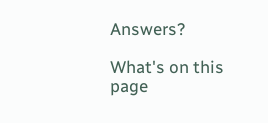Answers?

What's on this page